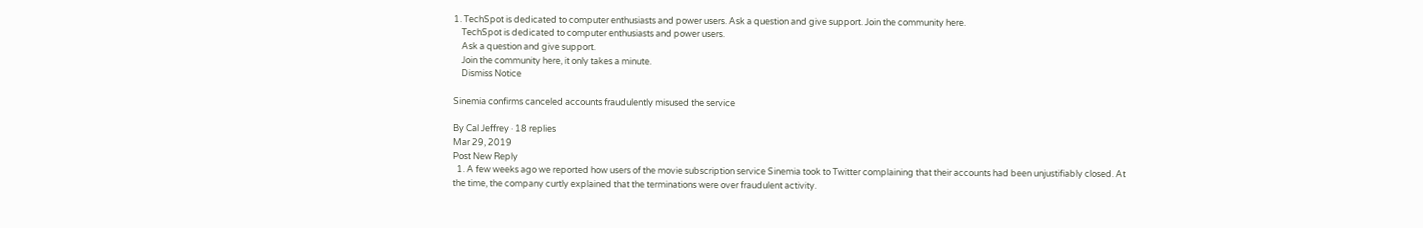1. TechSpot is dedicated to computer enthusiasts and power users. Ask a question and give support. Join the community here.
    TechSpot is dedicated to computer enthusiasts and power users.
    Ask a question and give support.
    Join the community here, it only takes a minute.
    Dismiss Notice

Sinemia confirms canceled accounts fraudulently misused the service

By Cal Jeffrey · 18 replies
Mar 29, 2019
Post New Reply
  1. A few weeks ago we reported how users of the movie subscription service Sinemia took to Twitter complaining that their accounts had been unjustifiably closed. At the time, the company curtly explained that the terminations were over fraudulent activity.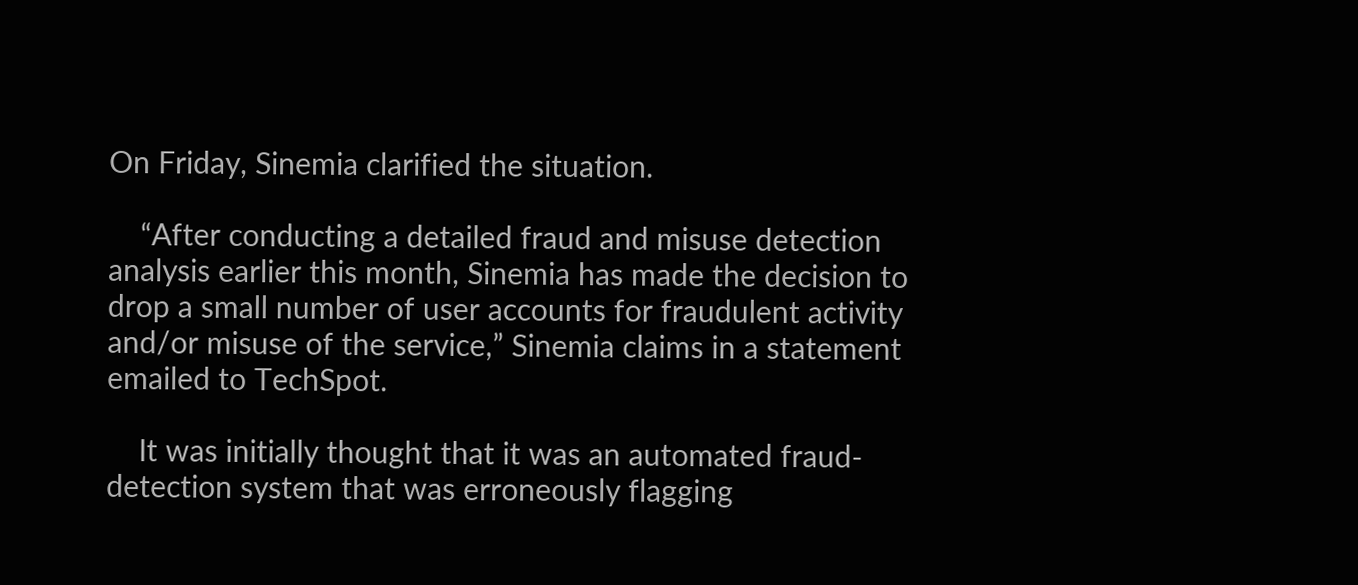On Friday, Sinemia clarified the situation.

    “After conducting a detailed fraud and misuse detection analysis earlier this month, Sinemia has made the decision to drop a small number of user accounts for fraudulent activity and/or misuse of the service,” Sinemia claims in a statement emailed to TechSpot.

    It was initially thought that it was an automated fraud-detection system that was erroneously flagging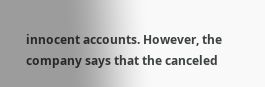innocent accounts. However, the company says that the canceled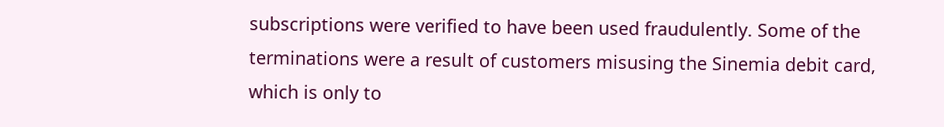subscriptions were verified to have been used fraudulently. Some of the terminations were a result of customers misusing the Sinemia debit card, which is only to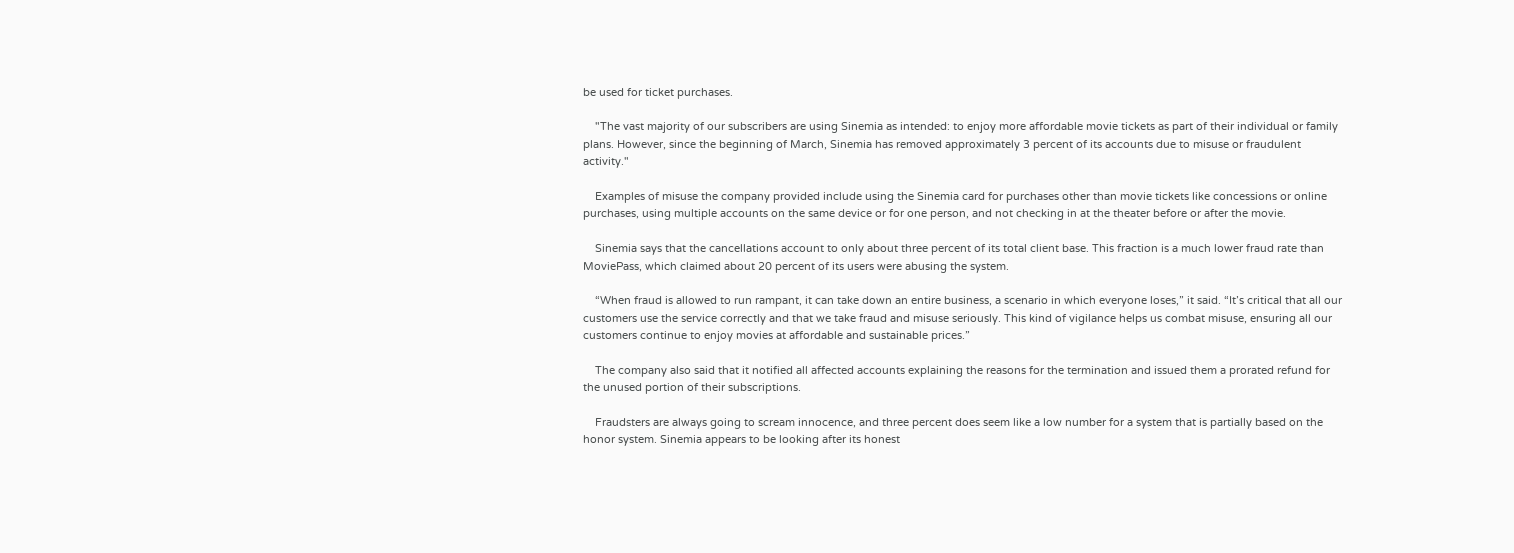be used for ticket purchases.

    "The vast majority of our subscribers are using Sinemia as intended: to enjoy more affordable movie tickets as part of their individual or family plans. However, since the beginning of March, Sinemia has removed approximately 3 percent of its accounts due to misuse or fraudulent activity."

    Examples of misuse the company provided include using the Sinemia card for purchases other than movie tickets like concessions or online purchases, using multiple accounts on the same device or for one person, and not checking in at the theater before or after the movie.

    Sinemia says that the cancellations account to only about three percent of its total client base. This fraction is a much lower fraud rate than MoviePass, which claimed about 20 percent of its users were abusing the system.

    “When fraud is allowed to run rampant, it can take down an entire business, a scenario in which everyone loses,” it said. “It’s critical that all our customers use the service correctly and that we take fraud and misuse seriously. This kind of vigilance helps us combat misuse, ensuring all our customers continue to enjoy movies at affordable and sustainable prices.”

    The company also said that it notified all affected accounts explaining the reasons for the termination and issued them a prorated refund for the unused portion of their subscriptions.

    Fraudsters are always going to scream innocence, and three percent does seem like a low number for a system that is partially based on the honor system. Sinemia appears to be looking after its honest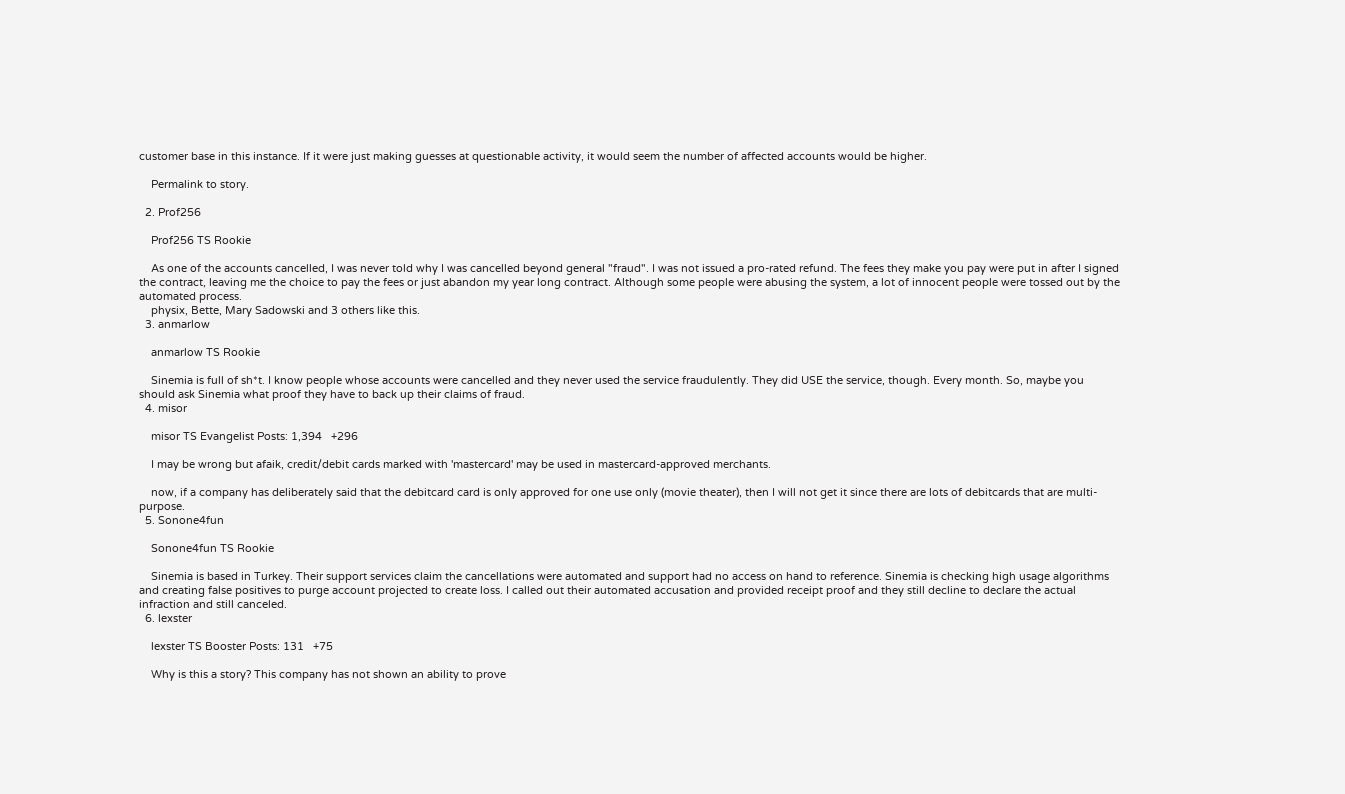customer base in this instance. If it were just making guesses at questionable activity, it would seem the number of affected accounts would be higher.

    Permalink to story.

  2. Prof256

    Prof256 TS Rookie

    As one of the accounts cancelled, I was never told why I was cancelled beyond general "fraud". I was not issued a pro-rated refund. The fees they make you pay were put in after I signed the contract, leaving me the choice to pay the fees or just abandon my year long contract. Although some people were abusing the system, a lot of innocent people were tossed out by the automated process.
    physix, Bette, Mary Sadowski and 3 others like this.
  3. anmarlow

    anmarlow TS Rookie

    Sinemia is full of sh*t. I know people whose accounts were cancelled and they never used the service fraudulently. They did USE the service, though. Every month. So, maybe you should ask Sinemia what proof they have to back up their claims of fraud.
  4. misor

    misor TS Evangelist Posts: 1,394   +296

    I may be wrong but afaik, credit/debit cards marked with 'mastercard' may be used in mastercard-approved merchants.

    now, if a company has deliberately said that the debitcard card is only approved for one use only (movie theater), then I will not get it since there are lots of debitcards that are multi-purpose.
  5. Sonone4fun

    Sonone4fun TS Rookie

    Sinemia is based in Turkey. Their support services claim the cancellations were automated and support had no access on hand to reference. Sinemia is checking high usage algorithms and creating false positives to purge account projected to create loss. I called out their automated accusation and provided receipt proof and they still decline to declare the actual infraction and still canceled.
  6. lexster

    lexster TS Booster Posts: 131   +75

    Why is this a story? This company has not shown an ability to prove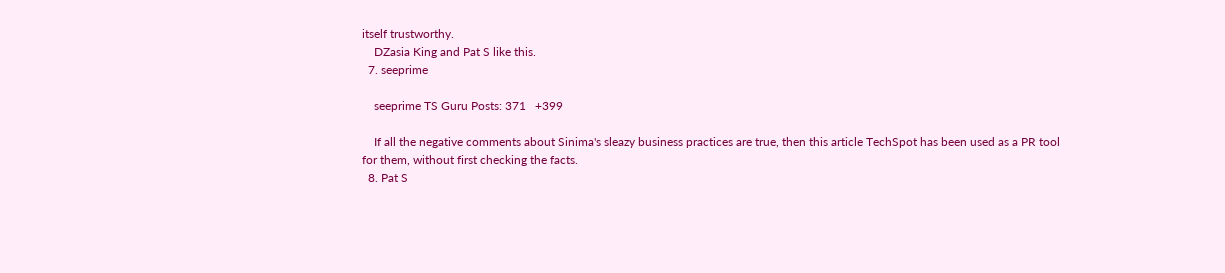itself trustworthy.
    DZasia King and Pat S like this.
  7. seeprime

    seeprime TS Guru Posts: 371   +399

    If all the negative comments about Sinima's sleazy business practices are true, then this article TechSpot has been used as a PR tool for them, without first checking the facts.
  8. Pat S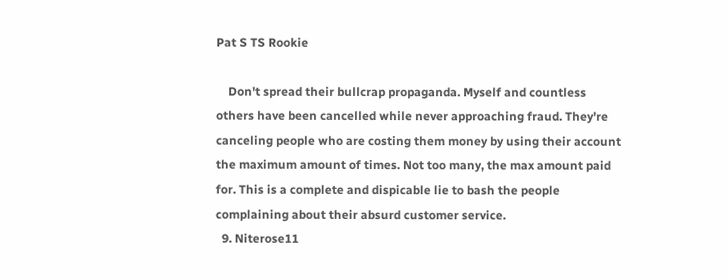Pat S TS Rookie

    Don't spread their bullcrap propaganda. Myself and countless others have been cancelled while never approaching fraud. They're canceling people who are costing them money by using their account the maximum amount of times. Not too many, the max amount paid for. This is a complete and dispicable lie to bash the people complaining about their absurd customer service.
  9. Niterose11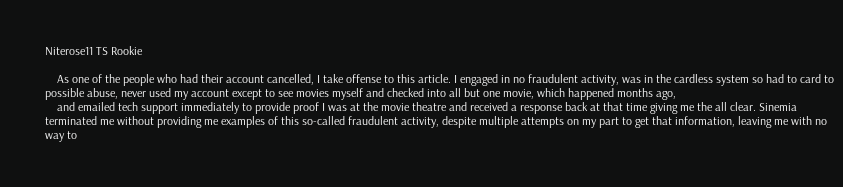Niterose11 TS Rookie

    As one of the people who had their account cancelled, I take offense to this article. I engaged in no fraudulent activity, was in the cardless system so had to card to possible abuse, never used my account except to see movies myself and checked into all but one movie, which happened months ago,
    and emailed tech support immediately to provide proof I was at the movie theatre and received a response back at that time giving me the all clear. Sinemia terminated me without providing me examples of this so-called fraudulent activity, despite multiple attempts on my part to get that information, leaving me with no way to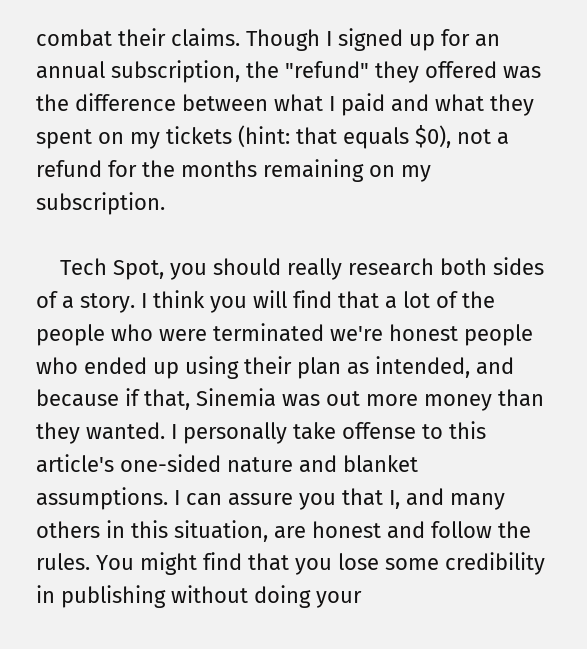combat their claims. Though I signed up for an annual subscription, the "refund" they offered was the difference between what I paid and what they spent on my tickets (hint: that equals $0), not a refund for the months remaining on my subscription.

    Tech Spot, you should really research both sides of a story. I think you will find that a lot of the people who were terminated we're honest people who ended up using their plan as intended, and because if that, Sinemia was out more money than they wanted. I personally take offense to this article's one-sided nature and blanket assumptions. I can assure you that I, and many others in this situation, are honest and follow the rules. You might find that you lose some credibility in publishing without doing your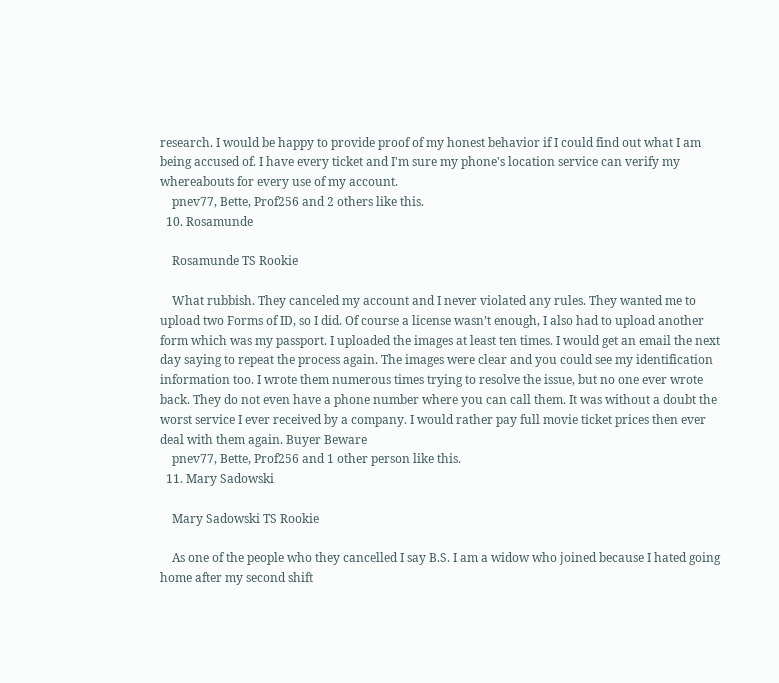research. I would be happy to provide proof of my honest behavior if I could find out what I am being accused of. I have every ticket and I'm sure my phone's location service can verify my whereabouts for every use of my account.
    pnev77, Bette, Prof256 and 2 others like this.
  10. Rosamunde

    Rosamunde TS Rookie

    What rubbish. They canceled my account and I never violated any rules. They wanted me to upload two Forms of ID, so I did. Of course a license wasn’t enough, I also had to upload another form which was my passport. I uploaded the images at least ten times. I would get an email the next day saying to repeat the process again. The images were clear and you could see my identification information too. I wrote them numerous times trying to resolve the issue, but no one ever wrote back. They do not even have a phone number where you can call them. It was without a doubt the worst service I ever received by a company. I would rather pay full movie ticket prices then ever deal with them again. Buyer Beware
    pnev77, Bette, Prof256 and 1 other person like this.
  11. Mary Sadowski

    Mary Sadowski TS Rookie

    As one of the people who they cancelled I say B.S. I am a widow who joined because I hated going home after my second shift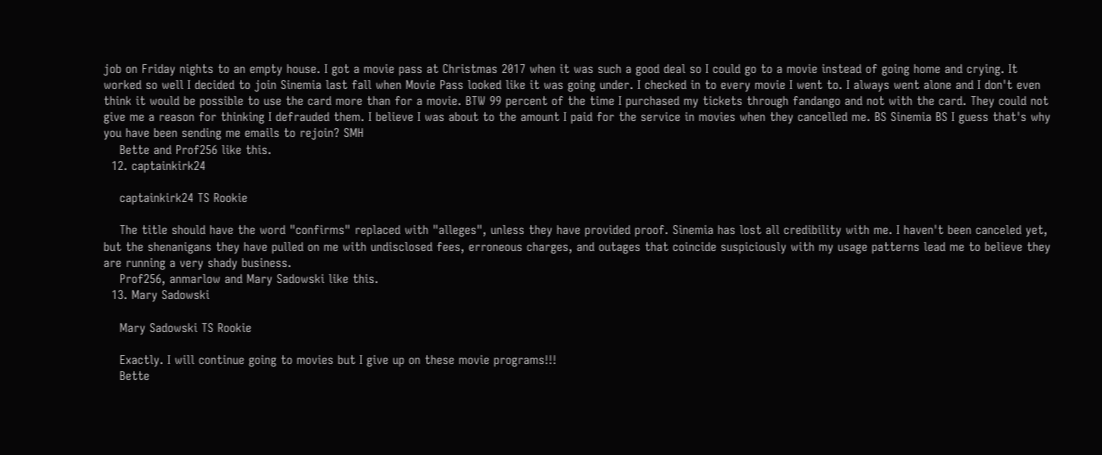job on Friday nights to an empty house. I got a movie pass at Christmas 2017 when it was such a good deal so I could go to a movie instead of going home and crying. It worked so well I decided to join Sinemia last fall when Movie Pass looked like it was going under. I checked in to every movie I went to. I always went alone and I don't even think it would be possible to use the card more than for a movie. BTW 99 percent of the time I purchased my tickets through fandango and not with the card. They could not give me a reason for thinking I defrauded them. I believe I was about to the amount I paid for the service in movies when they cancelled me. BS Sinemia BS I guess that's why you have been sending me emails to rejoin? SMH
    Bette and Prof256 like this.
  12. captainkirk24

    captainkirk24 TS Rookie

    The title should have the word "confirms" replaced with "alleges", unless they have provided proof. Sinemia has lost all credibility with me. I haven't been canceled yet, but the shenanigans they have pulled on me with undisclosed fees, erroneous charges, and outages that coincide suspiciously with my usage patterns lead me to believe they are running a very shady business.
    Prof256, anmarlow and Mary Sadowski like this.
  13. Mary Sadowski

    Mary Sadowski TS Rookie

    Exactly. I will continue going to movies but I give up on these movie programs!!!
    Bette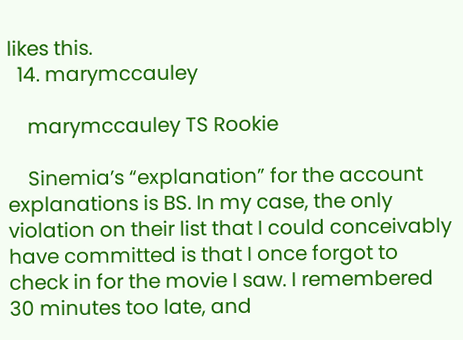likes this.
  14. marymccauley

    marymccauley TS Rookie

    Sinemia’s “explanation” for the account explanations is BS. In my case, the only violation on their list that I could conceivably have committed is that I once forgot to check in for the movie I saw. I remembered 30 minutes too late, and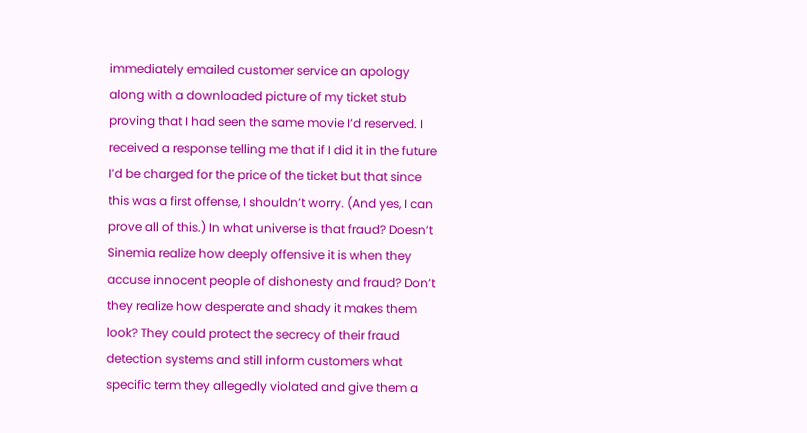immediately emailed customer service an apology along with a downloaded picture of my ticket stub proving that I had seen the same movie I’d reserved. I received a response telling me that if I did it in the future I’d be charged for the price of the ticket but that since this was a first offense, I shouldn’t worry. (And yes, I can prove all of this.) In what universe is that fraud? Doesn’t Sinemia realize how deeply offensive it is when they accuse innocent people of dishonesty and fraud? Don’t they realize how desperate and shady it makes them look? They could protect the secrecy of their fraud detection systems and still inform customers what specific term they allegedly violated and give them a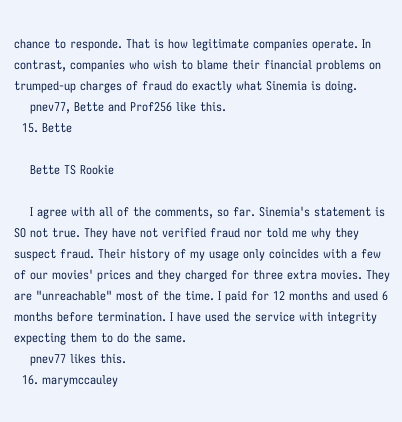chance to responde. That is how legitimate companies operate. In contrast, companies who wish to blame their financial problems on trumped-up charges of fraud do exactly what Sinemia is doing.
    pnev77, Bette and Prof256 like this.
  15. Bette

    Bette TS Rookie

    I agree with all of the comments, so far. Sinemia's statement is SO not true. They have not verified fraud nor told me why they suspect fraud. Their history of my usage only coincides with a few of our movies' prices and they charged for three extra movies. They are "unreachable" most of the time. I paid for 12 months and used 6 months before termination. I have used the service with integrity expecting them to do the same.
    pnev77 likes this.
  16. marymccauley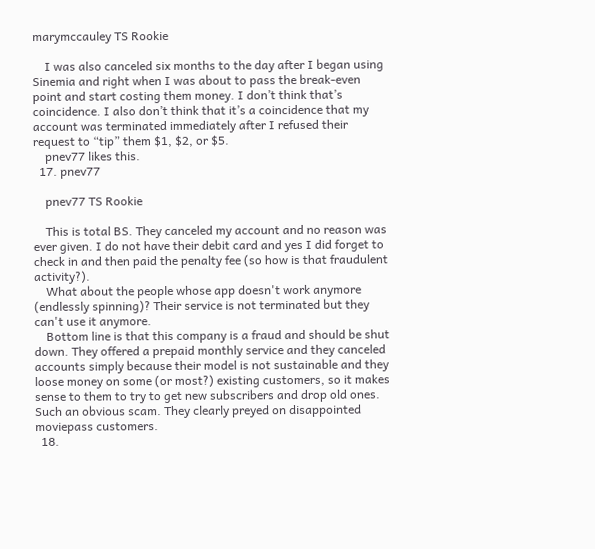marymccauley TS Rookie

    I was also canceled six months to the day after I began using Sinemia and right when I was about to pass the break-even point and start costing them money. I don’t think that’s coincidence. I also don’t think that it’s a coincidence that my account was terminated immediately after I refused their request to “tip” them $1, $2, or $5.
    pnev77 likes this.
  17. pnev77

    pnev77 TS Rookie

    This is total BS. They canceled my account and no reason was ever given. I do not have their debit card and yes I did forget to check in and then paid the penalty fee (so how is that fraudulent activity?).
    What about the people whose app doesn't work anymore (endlessly spinning)? Their service is not terminated but they can't use it anymore.
    Bottom line is that this company is a fraud and should be shut down. They offered a prepaid monthly service and they canceled accounts simply because their model is not sustainable and they loose money on some (or most?) existing customers, so it makes sense to them to try to get new subscribers and drop old ones. Such an obvious scam. They clearly preyed on disappointed moviepass customers.
  18.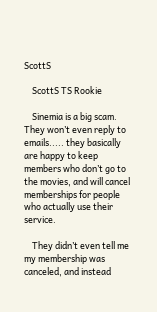ScottS

    ScottS TS Rookie

    Sinemia is a big scam. They won’t even reply to emails..... they basically are happy to keep members who don’t go to the movies, and will cancel memberships for people who actually use their service.

    They didn’t even tell me my membership was canceled, and instead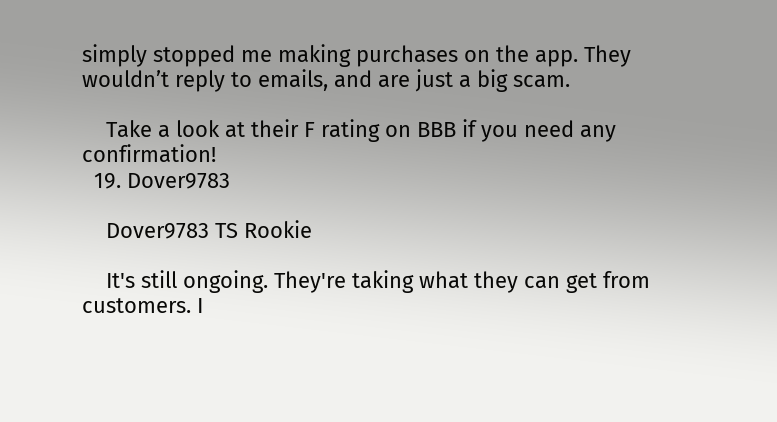simply stopped me making purchases on the app. They wouldn’t reply to emails, and are just a big scam.

    Take a look at their F rating on BBB if you need any confirmation!
  19. Dover9783

    Dover9783 TS Rookie

    It's still ongoing. They're taking what they can get from customers. I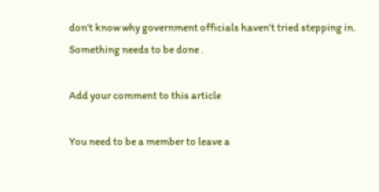don't know why government officials haven't tried stepping in. Something needs to be done .

Add your comment to this article

You need to be a member to leave a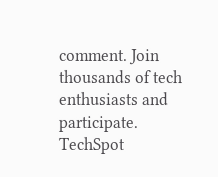comment. Join thousands of tech enthusiasts and participate.
TechSpot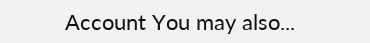Account You may also...